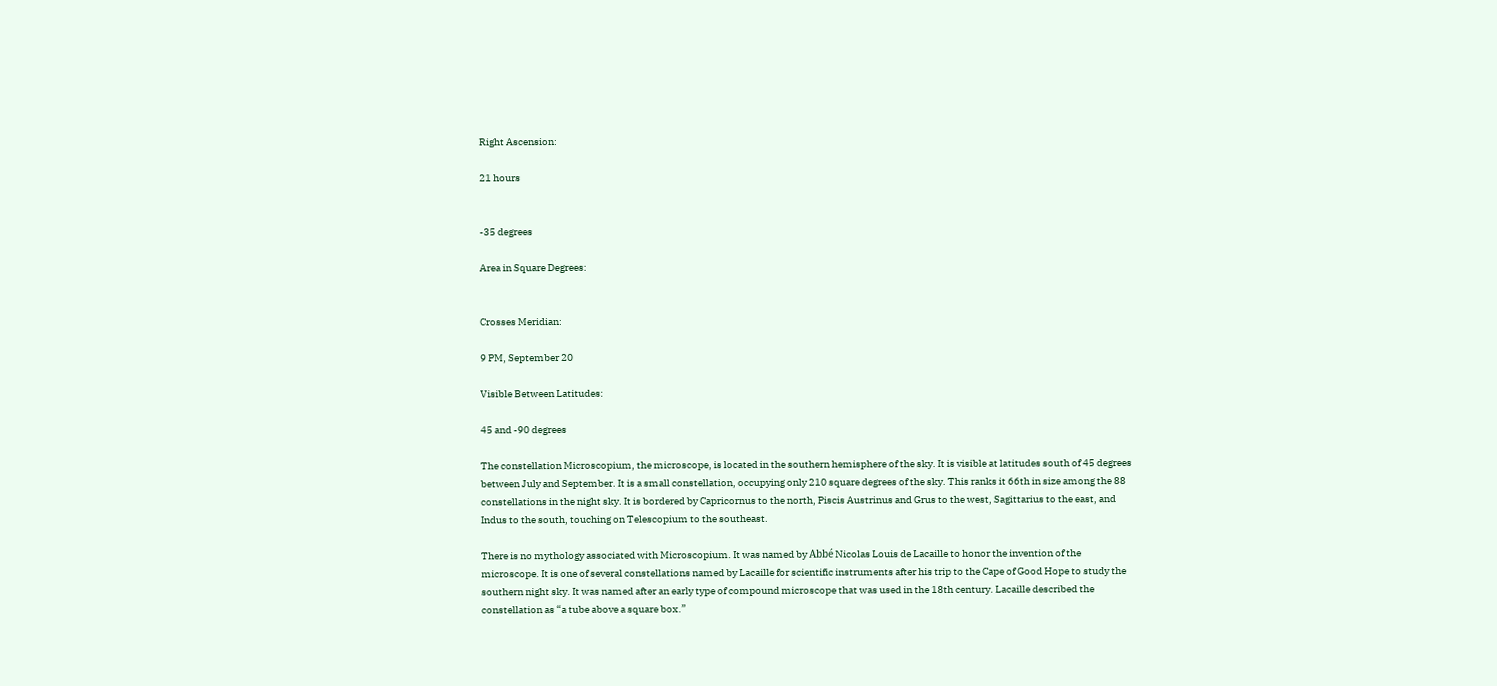Right Ascension:

21 hours


-35 degrees

Area in Square Degrees:


Crosses Meridian:

9 PM, September 20

Visible Between Latitudes:

45 and -90 degrees

The constellation Microscopium, the microscope, is located in the southern hemisphere of the sky. It is visible at latitudes south of 45 degrees between July and September. It is a small constellation, occupying only 210 square degrees of the sky. This ranks it 66th in size among the 88 constellations in the night sky. It is bordered by Capricornus to the north, Piscis Austrinus and Grus to the west, Sagittarius to the east, and Indus to the south, touching on Telescopium to the southeast.

There is no mythology associated with Microscopium. It was named by Abbé Nicolas Louis de Lacaille to honor the invention of the microscope. It is one of several constellations named by Lacaille for scientific instruments after his trip to the Cape of Good Hope to study the southern night sky. It was named after an early type of compound microscope that was used in the 18th century. Lacaille described the constellation as “a tube above a square box.”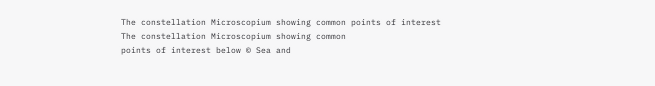The constellation Microscopium showing common points of interest
The constellation Microscopium showing common
points of interest below © Sea and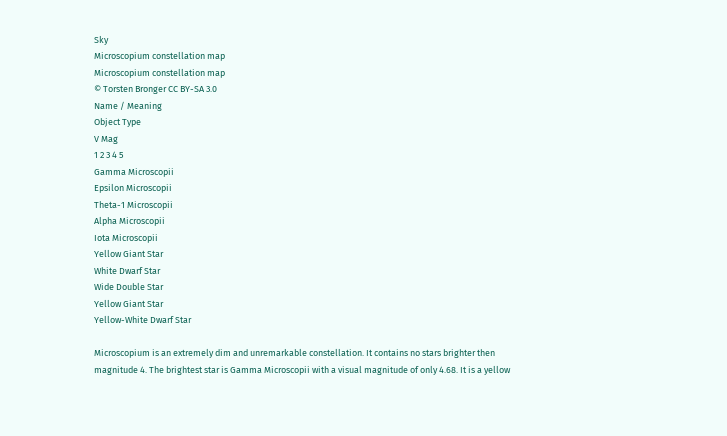Sky
Microscopium constellation map
Microscopium constellation map
© Torsten Bronger CC BY-SA 3.0
Name / Meaning
Object Type
V Mag
1 2 3 4 5
Gamma Microscopii
Epsilon Microscopii
Theta-1 Microscopii
Alpha Microscopii
Iota Microscopii
Yellow Giant Star
White Dwarf Star
Wide Double Star
Yellow Giant Star
Yellow-White Dwarf Star

Microscopium is an extremely dim and unremarkable constellation. It contains no stars brighter then magnitude 4. The brightest star is Gamma Microscopii with a visual magnitude of only 4.68. It is a yellow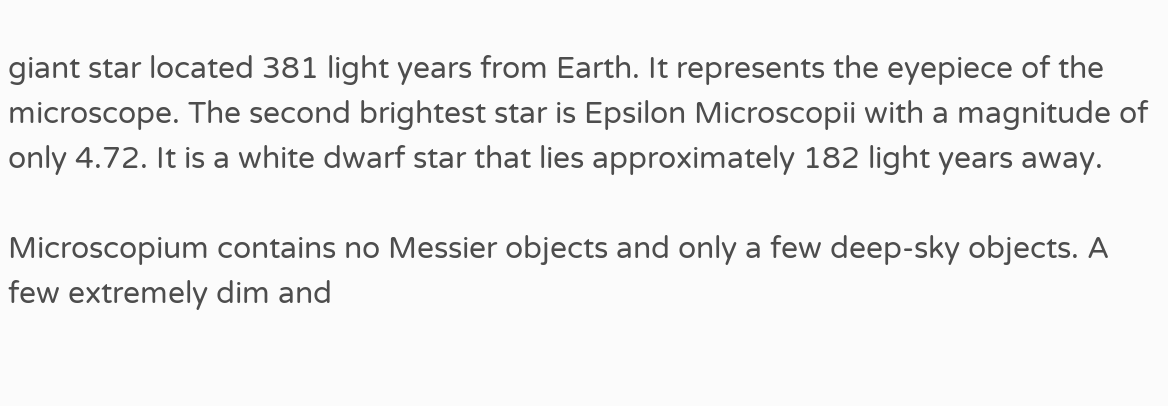giant star located 381 light years from Earth. It represents the eyepiece of the microscope. The second brightest star is Epsilon Microscopii with a magnitude of only 4.72. It is a white dwarf star that lies approximately 182 light years away.

Microscopium contains no Messier objects and only a few deep-sky objects. A few extremely dim and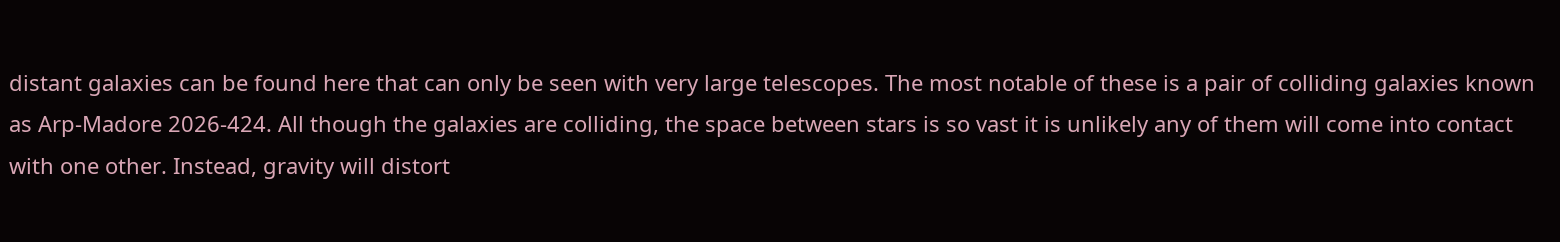distant galaxies can be found here that can only be seen with very large telescopes. The most notable of these is a pair of colliding galaxies known as Arp-Madore 2026-424. All though the galaxies are colliding, the space between stars is so vast it is unlikely any of them will come into contact with one other. Instead, gravity will distort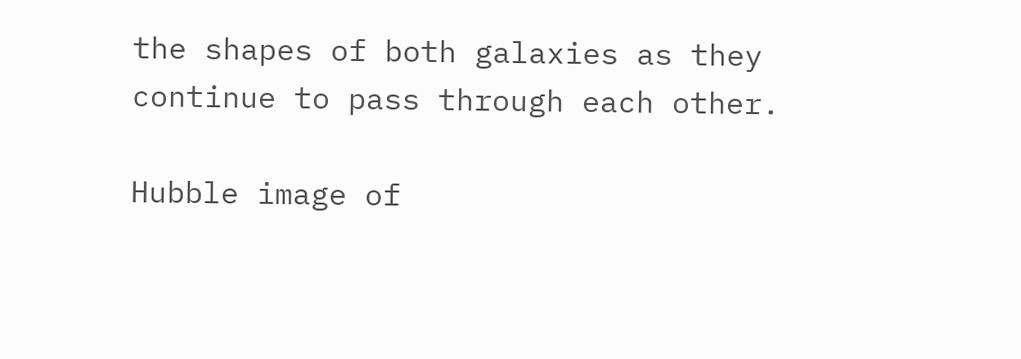the shapes of both galaxies as they continue to pass through each other.

Hubble image of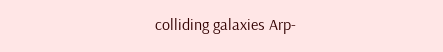colliding galaxies Arp-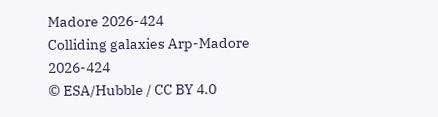Madore 2026-424
Colliding galaxies Arp-Madore 2026-424
© ESA/Hubble / CC BY 4.0